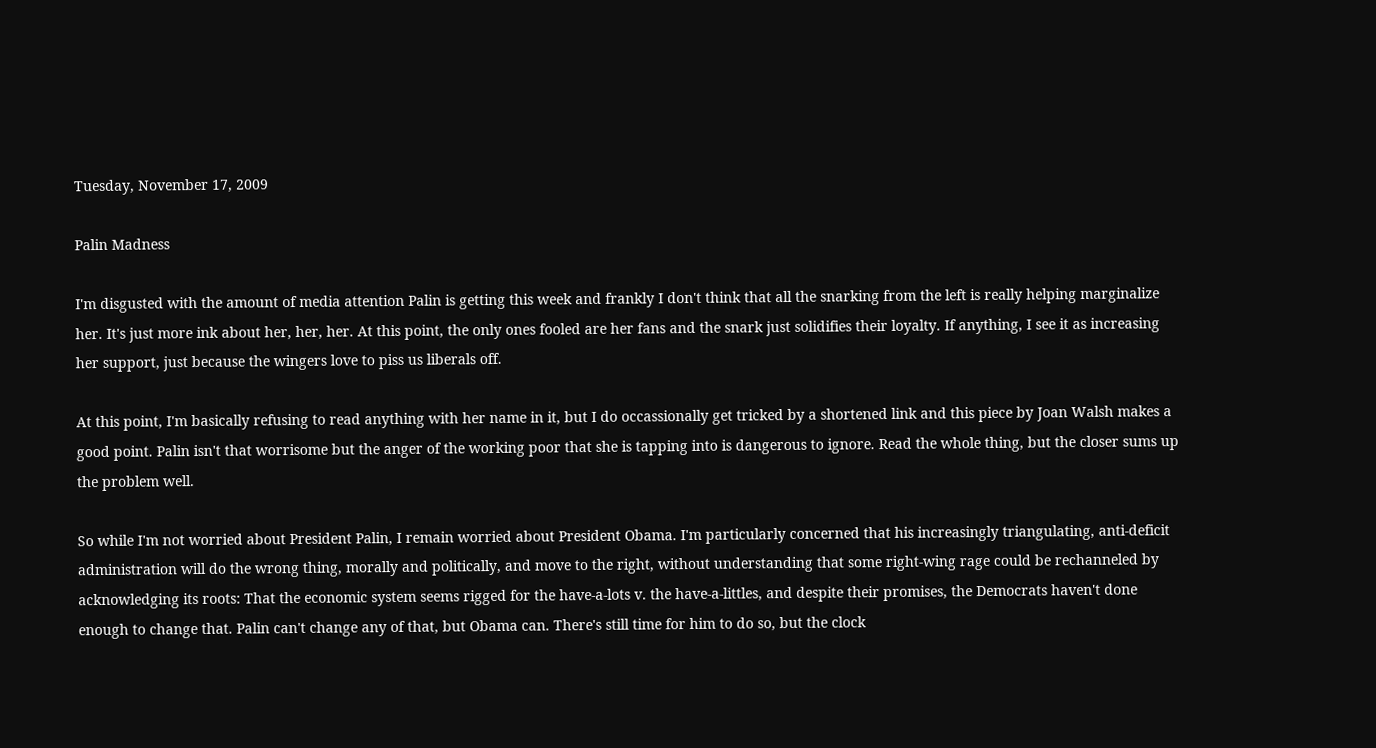Tuesday, November 17, 2009

Palin Madness

I'm disgusted with the amount of media attention Palin is getting this week and frankly I don't think that all the snarking from the left is really helping marginalize her. It's just more ink about her, her, her. At this point, the only ones fooled are her fans and the snark just solidifies their loyalty. If anything, I see it as increasing her support, just because the wingers love to piss us liberals off.

At this point, I'm basically refusing to read anything with her name in it, but I do occassionally get tricked by a shortened link and this piece by Joan Walsh makes a good point. Palin isn't that worrisome but the anger of the working poor that she is tapping into is dangerous to ignore. Read the whole thing, but the closer sums up the problem well.

So while I'm not worried about President Palin, I remain worried about President Obama. I'm particularly concerned that his increasingly triangulating, anti-deficit administration will do the wrong thing, morally and politically, and move to the right, without understanding that some right-wing rage could be rechanneled by acknowledging its roots: That the economic system seems rigged for the have-a-lots v. the have-a-littles, and despite their promises, the Democrats haven't done enough to change that. Palin can't change any of that, but Obama can. There's still time for him to do so, but the clock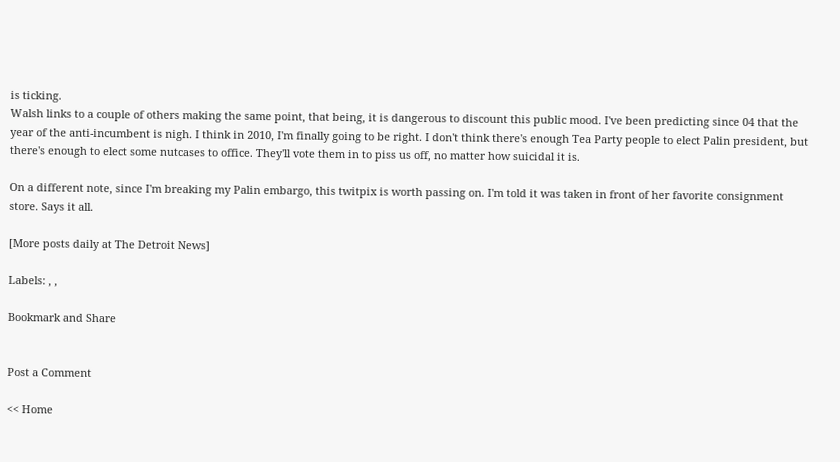is ticking.
Walsh links to a couple of others making the same point, that being, it is dangerous to discount this public mood. I've been predicting since 04 that the year of the anti-incumbent is nigh. I think in 2010, I'm finally going to be right. I don't think there's enough Tea Party people to elect Palin president, but there's enough to elect some nutcases to office. They'll vote them in to piss us off, no matter how suicidal it is.

On a different note, since I'm breaking my Palin embargo, this twitpix is worth passing on. I'm told it was taken in front of her favorite consignment store. Says it all.

[More posts daily at The Detroit News]

Labels: , ,

Bookmark and Share


Post a Comment

<< Home